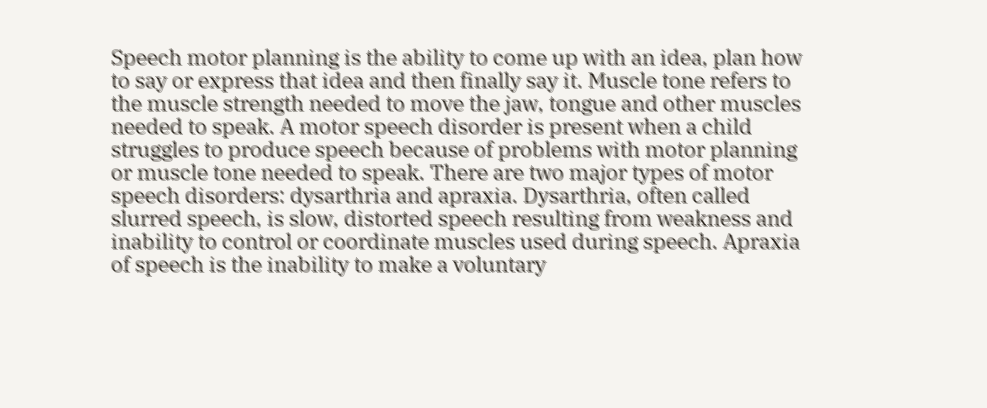Speech motor planning is the ability to come up with an idea, plan how to say or express that idea and then finally say it. Muscle tone refers to the muscle strength needed to move the jaw, tongue and other muscles needed to speak. A motor speech disorder is present when a child struggles to produce speech because of problems with motor planning or muscle tone needed to speak. There are two major types of motor speech disorders: dysarthria and apraxia. Dysarthria, often called slurred speech, is slow, distorted speech resulting from weakness and inability to control or coordinate muscles used during speech. Apraxia of speech is the inability to make a voluntary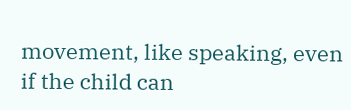movement, like speaking, even if the child can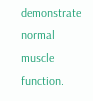demonstrate normal muscle function.